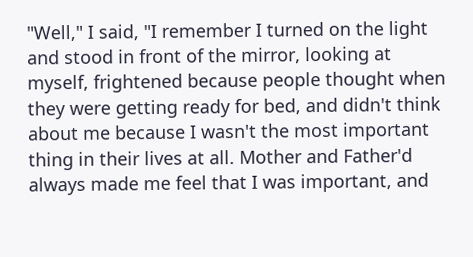"Well," I said, "I remember I turned on the light and stood in front of the mirror, looking at myself, frightened because people thought when they were getting ready for bed, and didn't think about me because I wasn't the most important thing in their lives at all. Mother and Father'd always made me feel that I was important, and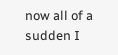now all of a sudden I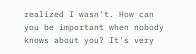realized I wasn't. How can you be important when nobody knows about you? It's very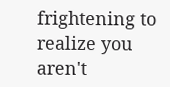frightening to realize you aren't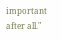important after all."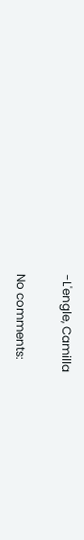-L'engle, Camilla

No comments: